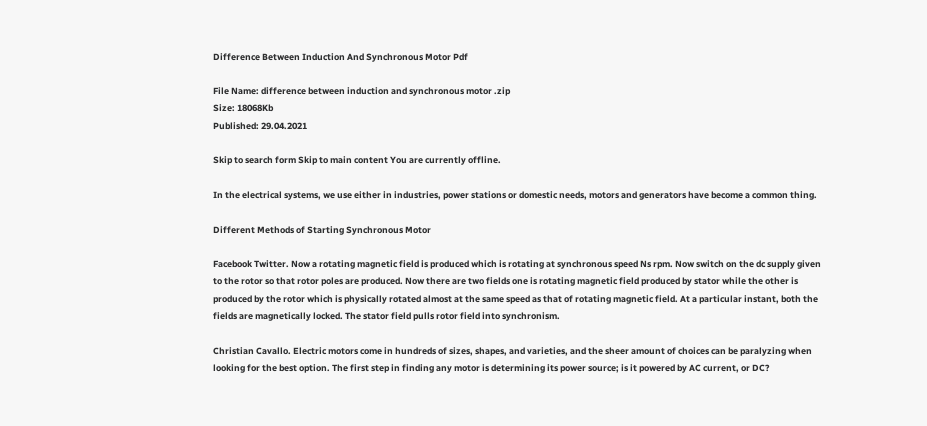Difference Between Induction And Synchronous Motor Pdf

File Name: difference between induction and synchronous motor .zip
Size: 18068Kb
Published: 29.04.2021

Skip to search form Skip to main content You are currently offline.

In the electrical systems, we use either in industries, power stations or domestic needs, motors and generators have become a common thing.

Different Methods of Starting Synchronous Motor

Facebook Twitter. Now a rotating magnetic field is produced which is rotating at synchronous speed Ns rpm. Now switch on the dc supply given to the rotor so that rotor poles are produced. Now there are two fields one is rotating magnetic field produced by stator while the other is produced by the rotor which is physically rotated almost at the same speed as that of rotating magnetic field. At a particular instant, both the fields are magnetically locked. The stator field pulls rotor field into synchronism.

Christian Cavallo. Electric motors come in hundreds of sizes, shapes, and varieties, and the sheer amount of choices can be paralyzing when looking for the best option. The first step in finding any motor is determining its power source; is it powered by AC current, or DC?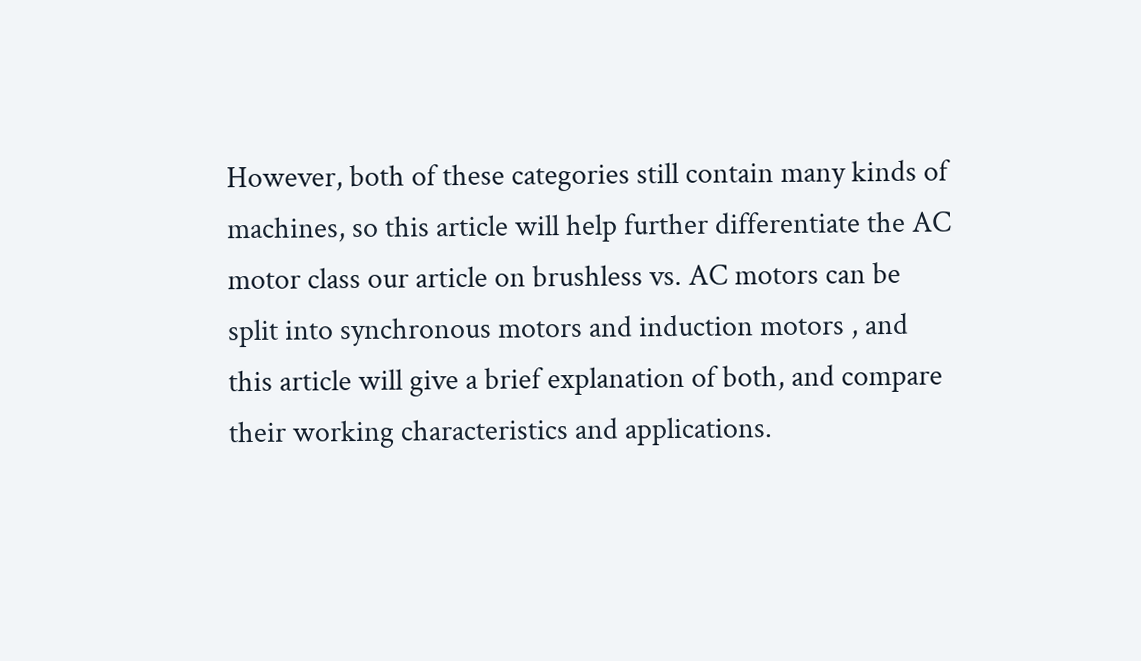However, both of these categories still contain many kinds of machines, so this article will help further differentiate the AC motor class our article on brushless vs. AC motors can be split into synchronous motors and induction motors , and this article will give a brief explanation of both, and compare their working characteristics and applications.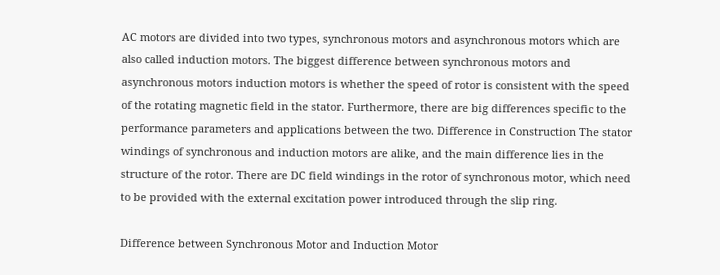AC motors are divided into two types, synchronous motors and asynchronous motors which are also called induction motors. The biggest difference between synchronous motors and asynchronous motors induction motors is whether the speed of rotor is consistent with the speed of the rotating magnetic field in the stator. Furthermore, there are big differences specific to the performance parameters and applications between the two. Difference in Construction The stator windings of synchronous and induction motors are alike, and the main difference lies in the structure of the rotor. There are DC field windings in the rotor of synchronous motor, which need to be provided with the external excitation power introduced through the slip ring.

Difference between Synchronous Motor and Induction Motor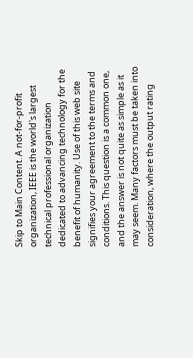Skip to Main Content. A not-for-profit organization, IEEE is the world's largest technical professional organization dedicated to advancing technology for the benefit of humanity. Use of this web site signifies your agreement to the terms and conditions. This question is a common one, and the answer is not quite as simple as it may seem. Many factors must be taken into consideration, where the output rating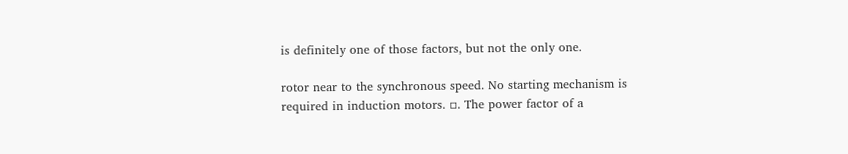is definitely one of those factors, but not the only one.

rotor near to the synchronous speed. No starting mechanism is required in induction motors. ▫. The power factor of a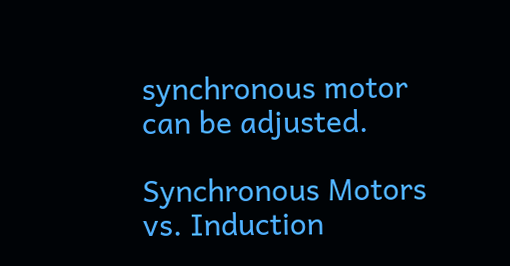synchronous motor can be adjusted.

Synchronous Motors vs. Induction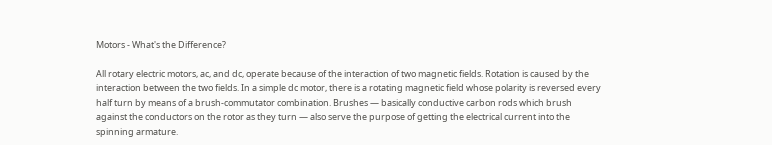Motors - What's the Difference?

All rotary electric motors, ac, and dc, operate because of the interaction of two magnetic fields. Rotation is caused by the interaction between the two fields. In a simple dc motor, there is a rotating magnetic field whose polarity is reversed every half turn by means of a brush-commutator combination. Brushes — basically conductive carbon rods which brush against the conductors on the rotor as they turn — also serve the purpose of getting the electrical current into the spinning armature.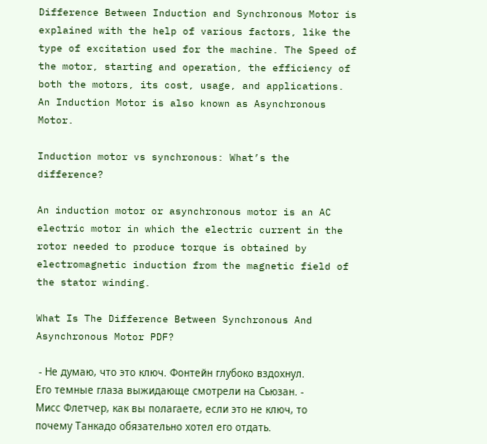Difference Between Induction and Synchronous Motor is explained with the help of various factors, like the type of excitation used for the machine. The Speed of the motor, starting and operation, the efficiency of both the motors, its cost, usage, and applications. An Induction Motor is also known as Asynchronous Motor.

Induction motor vs synchronous: What’s the difference?

An induction motor or asynchronous motor is an AC electric motor in which the electric current in the rotor needed to produce torque is obtained by electromagnetic induction from the magnetic field of the stator winding.

What Is The Difference Between Synchronous And Asynchronous Motor PDF?

 - Не думаю, что это ключ. Фонтейн глубоко вздохнул. Его темные глаза выжидающе смотрели на Сьюзан. - Мисс Флетчер, как вы полагаете, если это не ключ, то почему Танкадо обязательно хотел его отдать.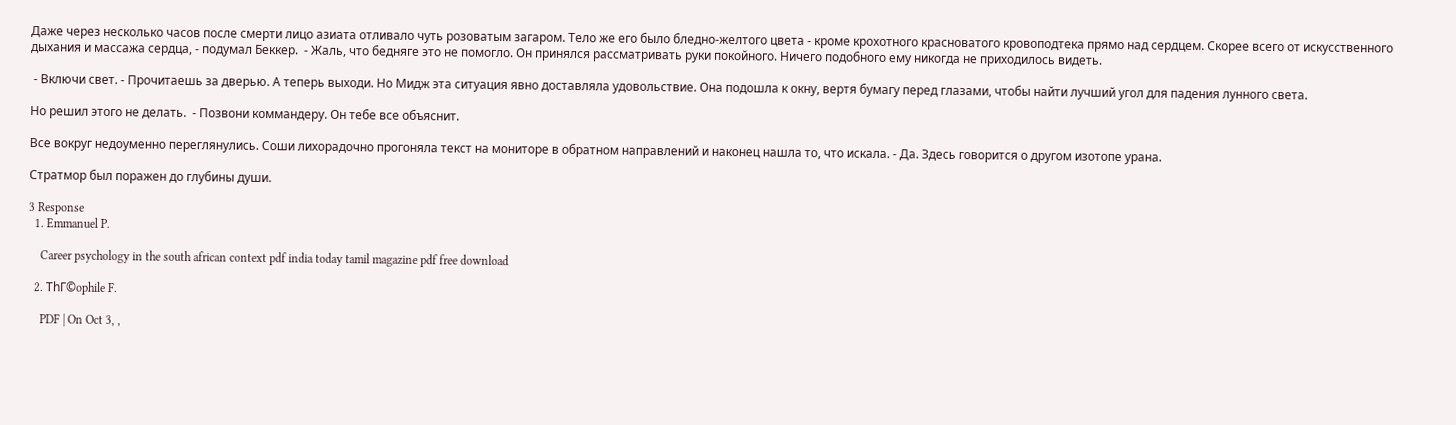Даже через несколько часов после смерти лицо азиата отливало чуть розоватым загаром. Тело же его было бледно-желтого цвета - кроме крохотного красноватого кровоподтека прямо над сердцем. Скорее всего от искусственного дыхания и массажа сердца, - подумал Беккер.  - Жаль, что бедняге это не помогло. Он принялся рассматривать руки покойного. Ничего подобного ему никогда не приходилось видеть.

 - Включи свет. - Прочитаешь за дверью. А теперь выходи. Но Мидж эта ситуация явно доставляла удовольствие. Она подошла к окну, вертя бумагу перед глазами, чтобы найти лучший угол для падения лунного света.

Но решил этого не делать.  - Позвони коммандеру. Он тебе все объяснит.

Все вокруг недоуменно переглянулись. Соши лихорадочно прогоняла текст на мониторе в обратном направлений и наконец нашла то, что искала. - Да. Здесь говорится о другом изотопе урана.

Стратмор был поражен до глубины души.

3 Response
  1. Emmanuel P.

    Career psychology in the south african context pdf india today tamil magazine pdf free download

  2. ThГ©ophile F.

    PDF | On Oct 3, ,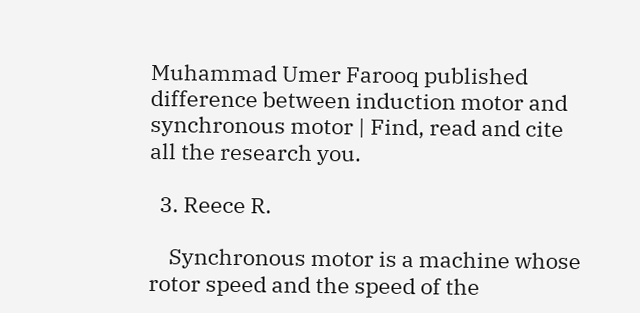Muhammad Umer Farooq published difference between induction motor and synchronous motor | Find, read and cite all the research you.

  3. Reece R.

    Synchronous motor is a machine whose rotor speed and the speed of the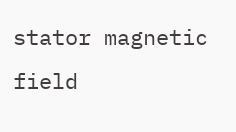stator magnetic field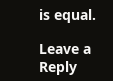is equal.

Leave a Reply